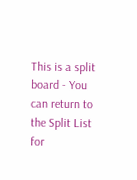This is a split board - You can return to the Split List for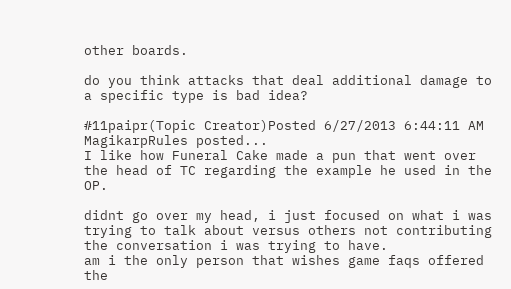other boards.

do you think attacks that deal additional damage to a specific type is bad idea?

#11paipr(Topic Creator)Posted 6/27/2013 6:44:11 AM
MagikarpRules posted...
I like how Funeral Cake made a pun that went over the head of TC regarding the example he used in the OP.

didnt go over my head, i just focused on what i was trying to talk about versus others not contributing the conversation i was trying to have.
am i the only person that wishes game faqs offered the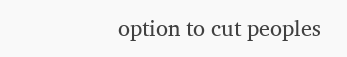option to cut peoples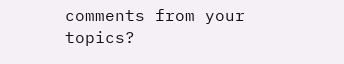comments from your topics?